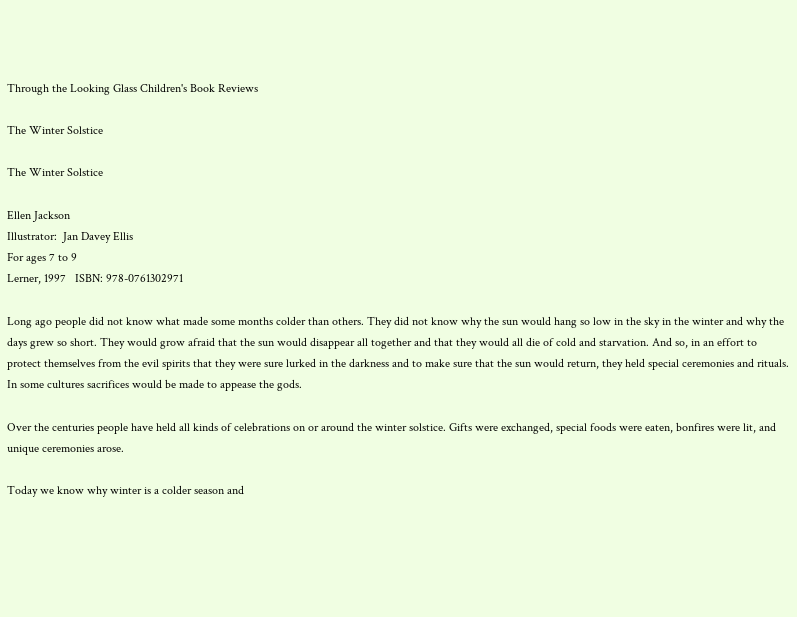Through the Looking Glass Children's Book Reviews

The Winter Solstice

The Winter Solstice

Ellen Jackson
Illustrator:  Jan Davey Ellis
For ages 7 to 9
Lerner, 1997   ISBN: 978-0761302971

Long ago people did not know what made some months colder than others. They did not know why the sun would hang so low in the sky in the winter and why the days grew so short. They would grow afraid that the sun would disappear all together and that they would all die of cold and starvation. And so, in an effort to protect themselves from the evil spirits that they were sure lurked in the darkness and to make sure that the sun would return, they held special ceremonies and rituals. In some cultures sacrifices would be made to appease the gods.

Over the centuries people have held all kinds of celebrations on or around the winter solstice. Gifts were exchanged, special foods were eaten, bonfires were lit, and unique ceremonies arose.

Today we know why winter is a colder season and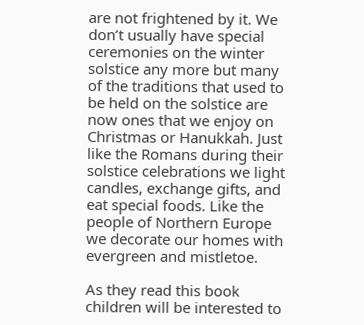are not frightened by it. We don’t usually have special ceremonies on the winter solstice any more but many of the traditions that used to be held on the solstice are now ones that we enjoy on Christmas or Hanukkah. Just like the Romans during their solstice celebrations we light candles, exchange gifts, and eat special foods. Like the people of Northern Europe we decorate our homes with evergreen and mistletoe.

As they read this book children will be interested to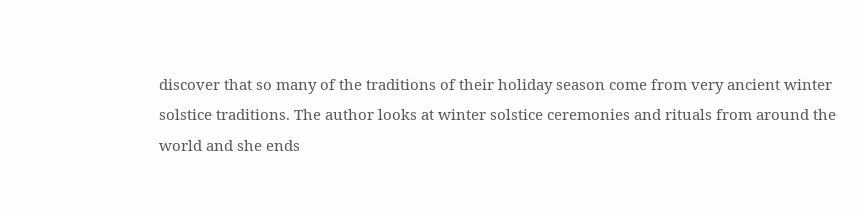discover that so many of the traditions of their holiday season come from very ancient winter solstice traditions. The author looks at winter solstice ceremonies and rituals from around the world and she ends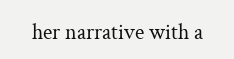her narrative with a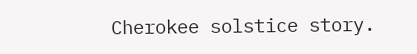Cherokee solstice story.